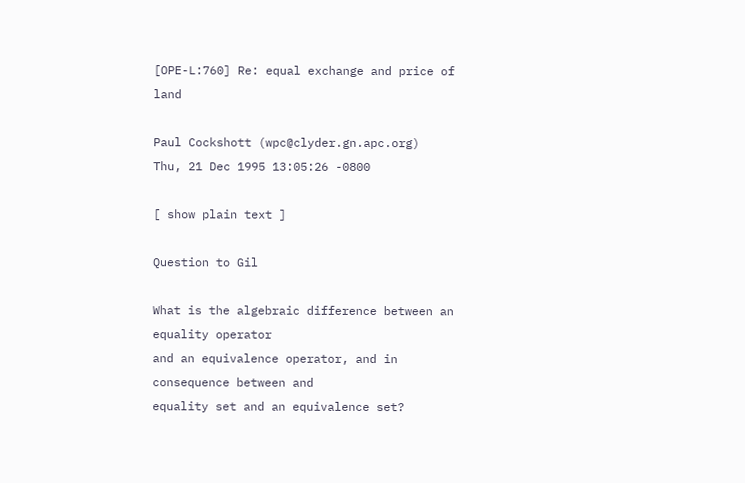[OPE-L:760] Re: equal exchange and price of land

Paul Cockshott (wpc@clyder.gn.apc.org)
Thu, 21 Dec 1995 13:05:26 -0800

[ show plain text ]

Question to Gil

What is the algebraic difference between an equality operator
and an equivalence operator, and in consequence between and
equality set and an equivalence set?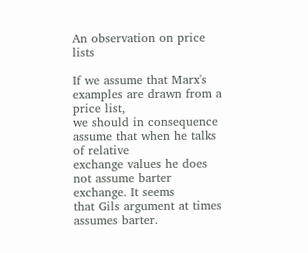An observation on price lists

If we assume that Marx's examples are drawn from a price list,
we should in consequence assume that when he talks of relative
exchange values he does not assume barter exchange. It seems
that Gils argument at times assumes barter.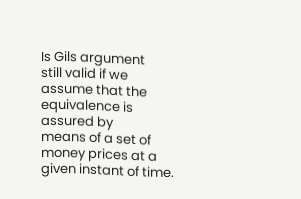Is Gils argument
still valid if we assume that the equivalence is assured by
means of a set of money prices at a given instant of time.